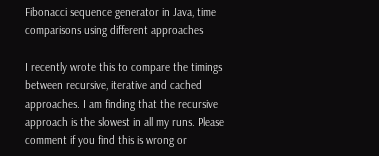Fibonacci sequence generator in Java, time comparisons using different approaches

I recently wrote this to compare the timings between recursive, iterative and cached approaches. I am finding that the recursive approach is the slowest in all my runs. Please comment if you find this is wrong or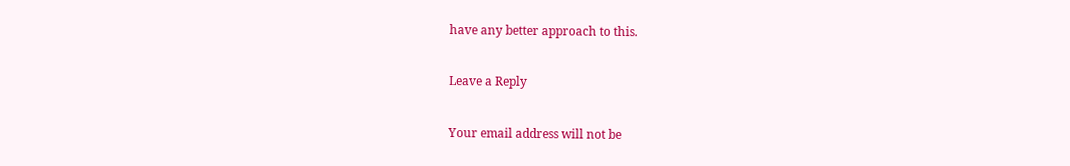have any better approach to this.

Leave a Reply

Your email address will not be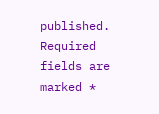published. Required fields are marked *